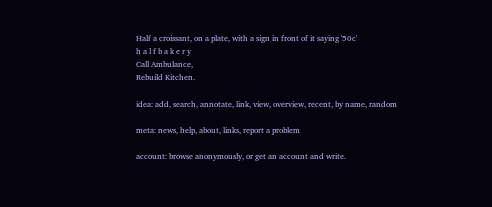Half a croissant, on a plate, with a sign in front of it saying '50c'
h a l f b a k e r y
Call Ambulance,
Rebuild Kitchen.

idea: add, search, annotate, link, view, overview, recent, by name, random

meta: news, help, about, links, report a problem

account: browse anonymously, or get an account and write.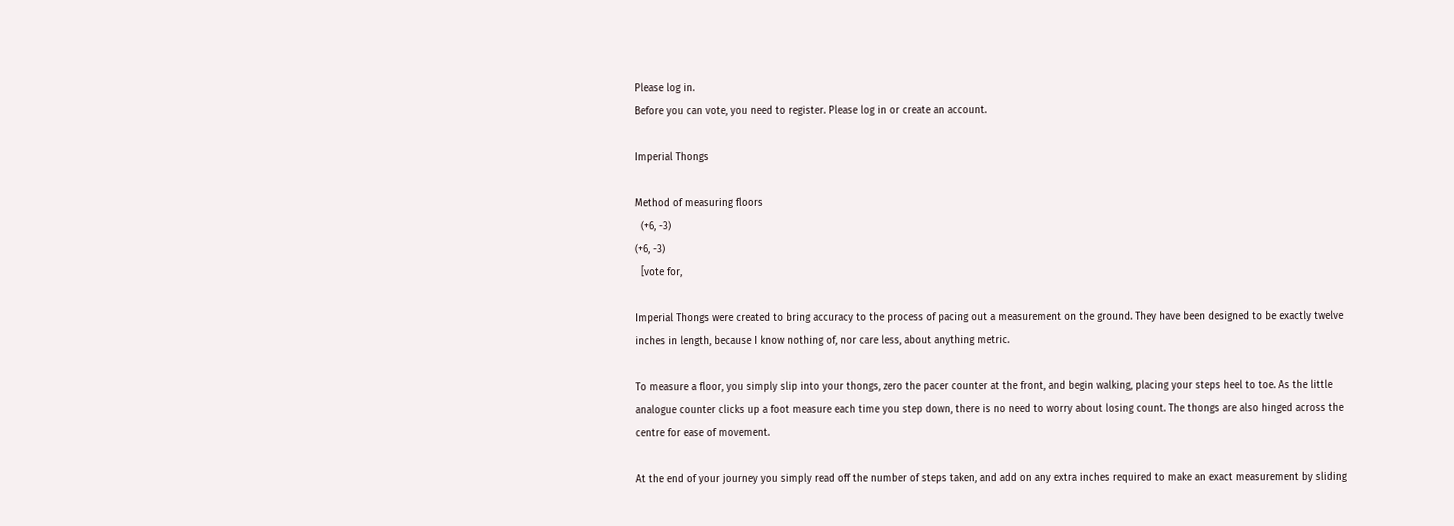Please log in.
Before you can vote, you need to register. Please log in or create an account.

Imperial Thongs

Method of measuring floors
  (+6, -3)
(+6, -3)
  [vote for,

Imperial Thongs were created to bring accuracy to the process of pacing out a measurement on the ground. They have been designed to be exactly twelve inches in length, because I know nothing of, nor care less, about anything metric.

To measure a floor, you simply slip into your thongs, zero the pacer counter at the front, and begin walking, placing your steps heel to toe. As the little analogue counter clicks up a foot measure each time you step down, there is no need to worry about losing count. The thongs are also hinged across the centre for ease of movement.

At the end of your journey you simply read off the number of steps taken, and add on any extra inches required to make an exact measurement by sliding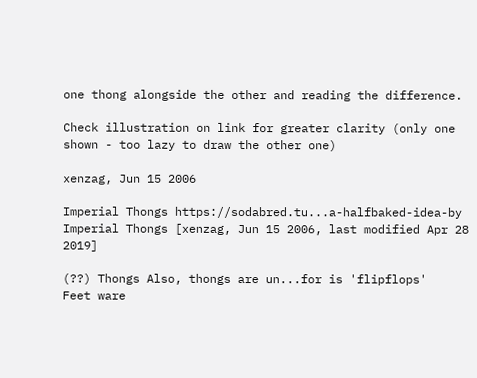one thong alongside the other and reading the difference.

Check illustration on link for greater clarity (only one shown - too lazy to draw the other one)

xenzag, Jun 15 2006

Imperial Thongs https://sodabred.tu...a-halfbaked-idea-by
Imperial Thongs [xenzag, Jun 15 2006, last modified Apr 28 2019]

(??) Thongs Also, thongs are un...for is 'flipflops'
Feet ware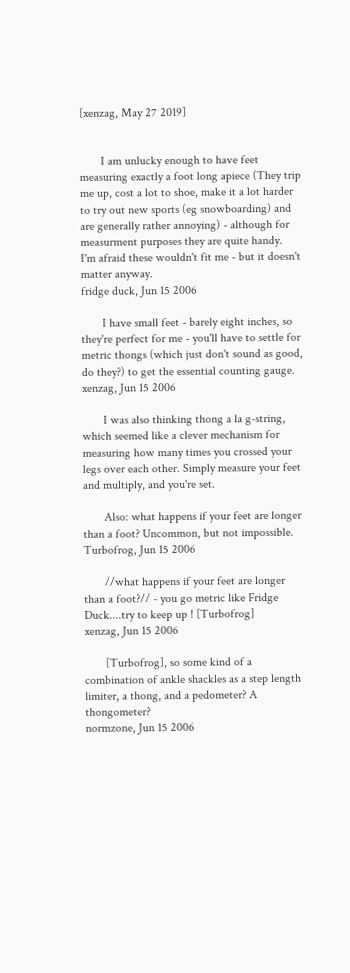[xenzag, May 27 2019]


       I am unlucky enough to have feet measuring exactly a foot long apiece (They trip me up, cost a lot to shoe, make it a lot harder to try out new sports (eg snowboarding) and are generally rather annoying) - although for measurment purposes they are quite handy.
I'm afraid these wouldn't fit me - but it doesn't matter anyway.
fridge duck, Jun 15 2006

       I have small feet - barely eight inches, so they're perfect for me - you'll have to settle for metric thongs (which just don't sound as good, do they?) to get the essential counting gauge.
xenzag, Jun 15 2006

       I was also thinking thong a la g-string, which seemed like a clever mechanism for measuring how many times you crossed your legs over each other. Simply measure your feet and multiply, and you're set.

       Also: what happens if your feet are longer than a foot? Uncommon, but not impossible.
Turbofrog, Jun 15 2006

       //what happens if your feet are longer than a foot?// - you go metric like Fridge Duck....try to keep up ! [Turbofrog]
xenzag, Jun 15 2006

       [Turbofrog], so some kind of a combination of ankle shackles as a step length limiter, a thong, and a pedometer? A thongometer?
normzone, Jun 15 2006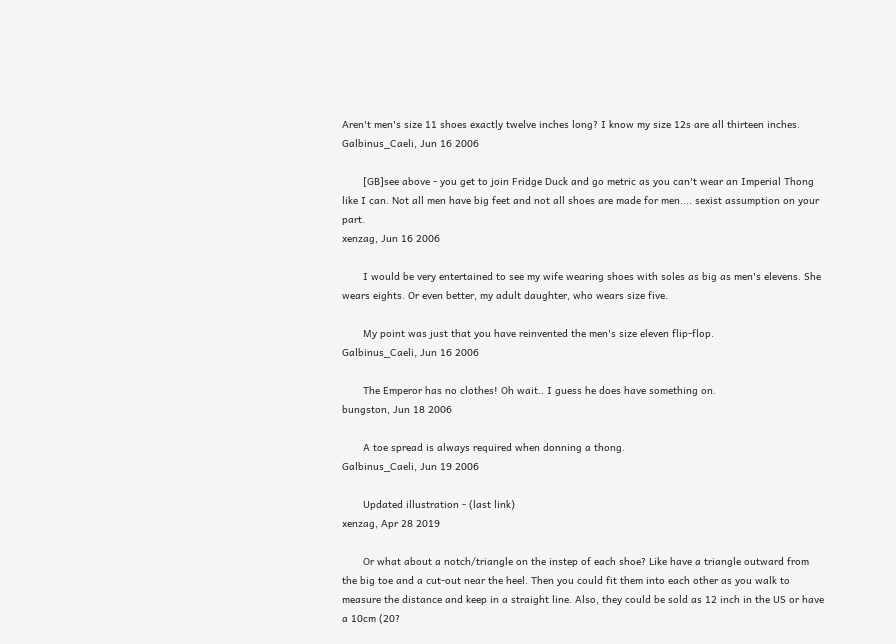Aren't men's size 11 shoes exactly twelve inches long? I know my size 12s are all thirteen inches.
Galbinus_Caeli, Jun 16 2006

       [GB]see above - you get to join Fridge Duck and go metric as you can't wear an Imperial Thong like I can. Not all men have big feet and not all shoes are made for men.... sexist assumption on your part.
xenzag, Jun 16 2006

       I would be very entertained to see my wife wearing shoes with soles as big as men's elevens. She wears eights. Or even better, my adult daughter, who wears size five.

       My point was just that you have reinvented the men's size eleven flip-flop.
Galbinus_Caeli, Jun 16 2006

       The Emperor has no clothes! Oh wait.. I guess he does have something on.
bungston, Jun 18 2006

       A toe spread is always required when donning a thong.
Galbinus_Caeli, Jun 19 2006

       Updated illustration - (last link)
xenzag, Apr 28 2019

       Or what about a notch/triangle on the instep of each shoe? Like have a triangle outward from the big toe and a cut-out near the heel. Then you could fit them into each other as you walk to measure the distance and keep in a straight line. Also, they could be sold as 12 inch in the US or have a 10cm (20?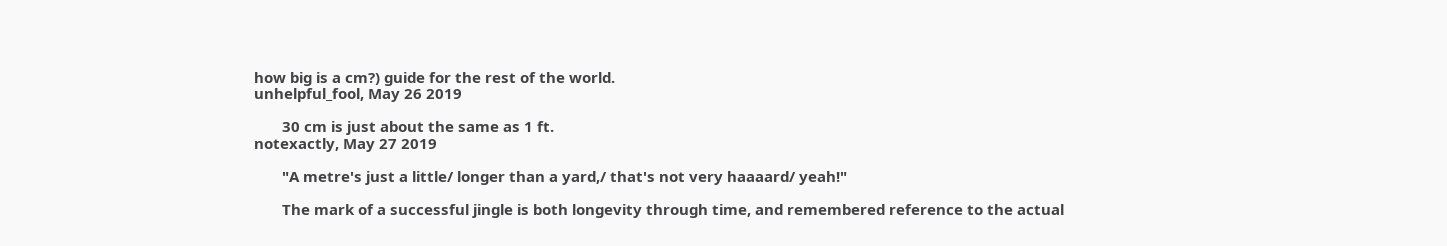how big is a cm?) guide for the rest of the world.
unhelpful_fool, May 26 2019

       30 cm is just about the same as 1 ft.
notexactly, May 27 2019

       "A metre's just a little/ longer than a yard,/ that's not very haaaard/ yeah!"

       The mark of a successful jingle is both longevity through time, and remembered reference to the actual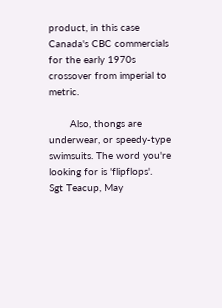product, in this case Canada's CBC commercials for the early 1970s crossover from imperial to metric.

       Also, thongs are underwear, or speedy-type swimsuits. The word you're looking for is 'flipflops'.
Sgt Teacup, May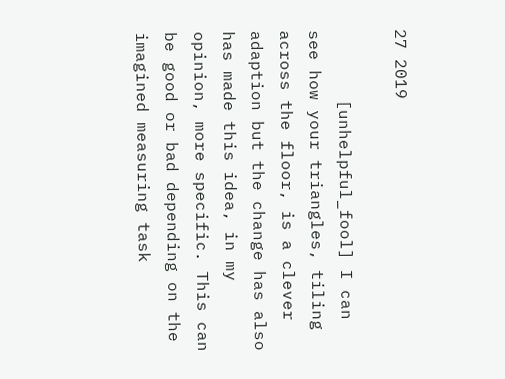27 2019

       [unhelpful_fool] I can see how your triangles, tiling across the floor, is a clever adaption but the change has also has made this idea, in my opinion, more specific. This can be good or bad depending on the imagined measuring task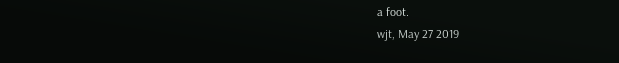a foot.
wjt, May 27 2019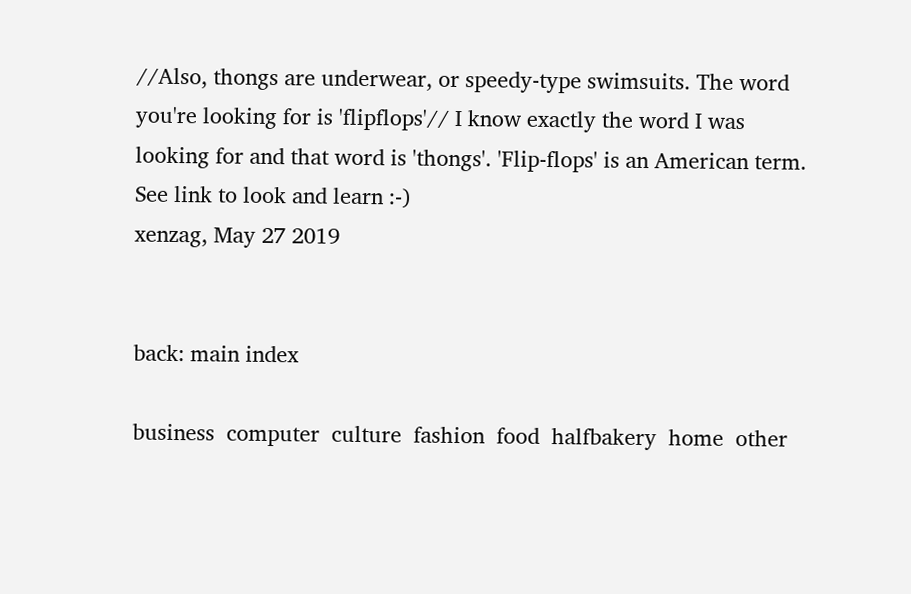//Also, thongs are underwear, or speedy-type swimsuits. The word you're looking for is 'flipflops'// I know exactly the word I was looking for and that word is 'thongs'. 'Flip-flops' is an American term. See link to look and learn :-)
xenzag, May 27 2019


back: main index

business  computer  culture  fashion  food  halfbakery  home  other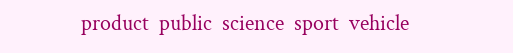product  public  science  sport  vehicle